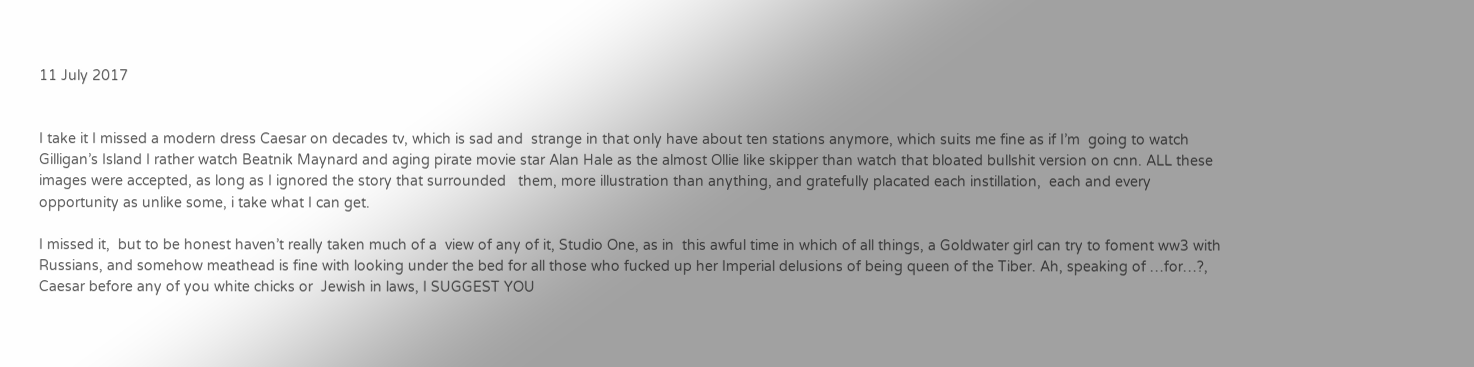11 July 2017


I take it I missed a modern dress Caesar on decades tv, which is sad and  strange in that only have about ten stations anymore, which suits me fine as if I’m  going to watch Gilligan’s Island I rather watch Beatnik Maynard and aging pirate movie star Alan Hale as the almost Ollie like skipper than watch that bloated bullshit version on cnn. ALL these images were accepted, as long as I ignored the story that surrounded   them, more illustration than anything, and gratefully placated each instillation,  each and every opportunity as unlike some, i take what I can get.

I missed it,  but to be honest haven’t really taken much of a  view of any of it, Studio One, as in  this awful time in which of all things, a Goldwater girl can try to foment ww3 with Russians, and somehow meathead is fine with looking under the bed for all those who fucked up her Imperial delusions of being queen of the Tiber. Ah, speaking of …for…?, Caesar before any of you white chicks or  Jewish in laws, I SUGGEST YOU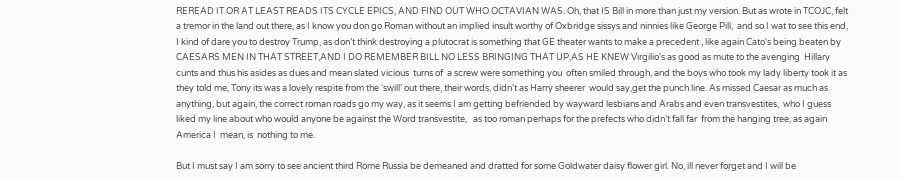REREAD IT OR AT LEAST READS ITS CYCLE EPICS, AND FIND OUT WHO OCTAVIAN WAS. Oh, that IS Bill in more than just my version. But as wrote in TCOJC, felt  a tremor in the land out there, as I know you don go Roman without an implied insult worthy of Oxbridge sissys and ninnies like George Pill,  and so I wat to see this end, I kind of dare you to destroy Trump, as don’t think destroying a plutocrat is something that GE theater wants to make a precedent , like again Cato's being beaten by CAESARS MEN IN THAT STREET,AND I DO REMEMBER BILL NO LESS BRINGING THAT UP,AS HE KNEW Virgilio’s as good as mute to the avenging  Hillary cunts and thus his asides as dues and mean slated vicious  turns of  a screw were something you  often smiled through, and the boys who took my lady liberty took it as they told me, Tony its was a lovely respite from the ‘swill’ out there, their words, didn’t as Harry sheerer  would say,get the punch line. As missed Caesar as much as  anything, but again, the correct roman roads go my way, as it seems I am getting befriended by wayward lesbians and Arabs and even transvestites,  who I guess liked my line about who would anyone be against the Word transvestite,   as too roman perhaps for the prefects who didn’t fall far  from the hanging tree, as again America I  mean, is  nothing to me.

But I must say I am sorry to see ancient third Rome Russia be demeaned and dratted for some Goldwater daisy flower girl. No, ill never forget and I will be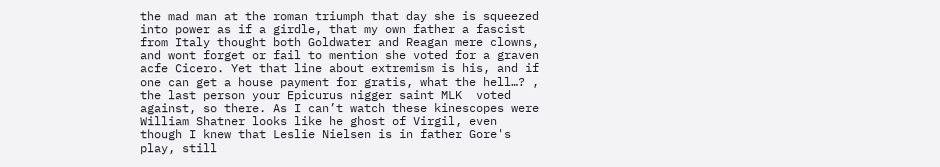the mad man at the roman triumph that day she is squeezed into power as if a girdle, that my own father a fascist from Italy thought both Goldwater and Reagan mere clowns, and wont forget or fail to mention she voted for a graven acfe Cicero. Yet that line about extremism is his, and if one can get a house payment for gratis, what the hell…? , the last person your Epicurus nigger saint MLK  voted against, so there. As I can’t watch these kinescopes were William Shatner looks like he ghost of Virgil, even though I knew that Leslie Nielsen is in father Gore's play, still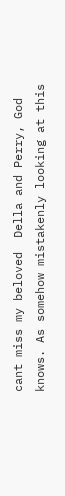cant miss my beloved  Della and Perry, God knows. As somehow mistakenly looking at this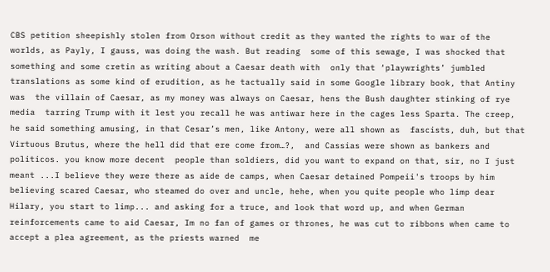CBS petition sheepishly stolen from Orson without credit as they wanted the rights to war of the worlds, as Payly, I gauss, was doing the wash. But reading  some of this sewage, I was shocked that  something and some cretin as writing about a Caesar death with  only that ‘playwrights’ jumbled  translations as some kind of erudition, as he tactually said in some Google library book, that Antiny was  the villain of Caesar, as my money was always on Caesar, hens the Bush daughter stinking of rye  media  tarring Trump with it lest you recall he was antiwar here in the cages less Sparta. The creep, he said something amusing, in that Cesar’s men, like Antony, were all shown as  fascists, duh, but that Virtuous Brutus, where the hell did that ere come from…?,  and Cassias were shown as bankers and politicos. you know more decent  people than soldiers, did you want to expand on that, sir, no I just meant ...I believe they were there as aide de camps, when Caesar detained Pompeii's troops by him believing scared Caesar, who steamed do over and uncle, hehe, when you quite people who limp dear Hilary, you start to limp... and asking for a truce, and look that word up, and when German reinforcements came to aid Caesar, Im no fan of games or thrones, he was cut to ribbons when came to accept a plea agreement, as the priests warned  me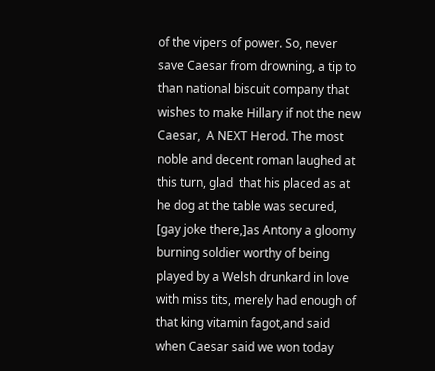of the vipers of power. So, never save Caesar from drowning, a tip to than national biscuit company that wishes to make Hillary if not the new Caesar,  A NEXT Herod. The most noble and decent roman laughed at this turn, glad  that his placed as at he dog at the table was secured, [gay joke there,]as Antony a gloomy burning soldier worthy of being played by a Welsh drunkard in love with miss tits, merely had enough of that king vitamin fagot,and said when Caesar said we won today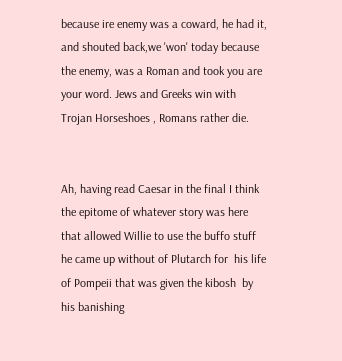because ire enemy was a coward, he had it, and shouted back,we 'won' today because the enemy, was a Roman and took you are your word. Jews and Greeks win with Trojan Horseshoes , Romans rather die.


Ah, having read Caesar in the final I think the epitome of whatever story was here that allowed Willie to use the buffo stuff he came up without of Plutarch for  his life of Pompeii that was given the kibosh  by his banishing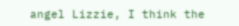angel Lizzie, I think the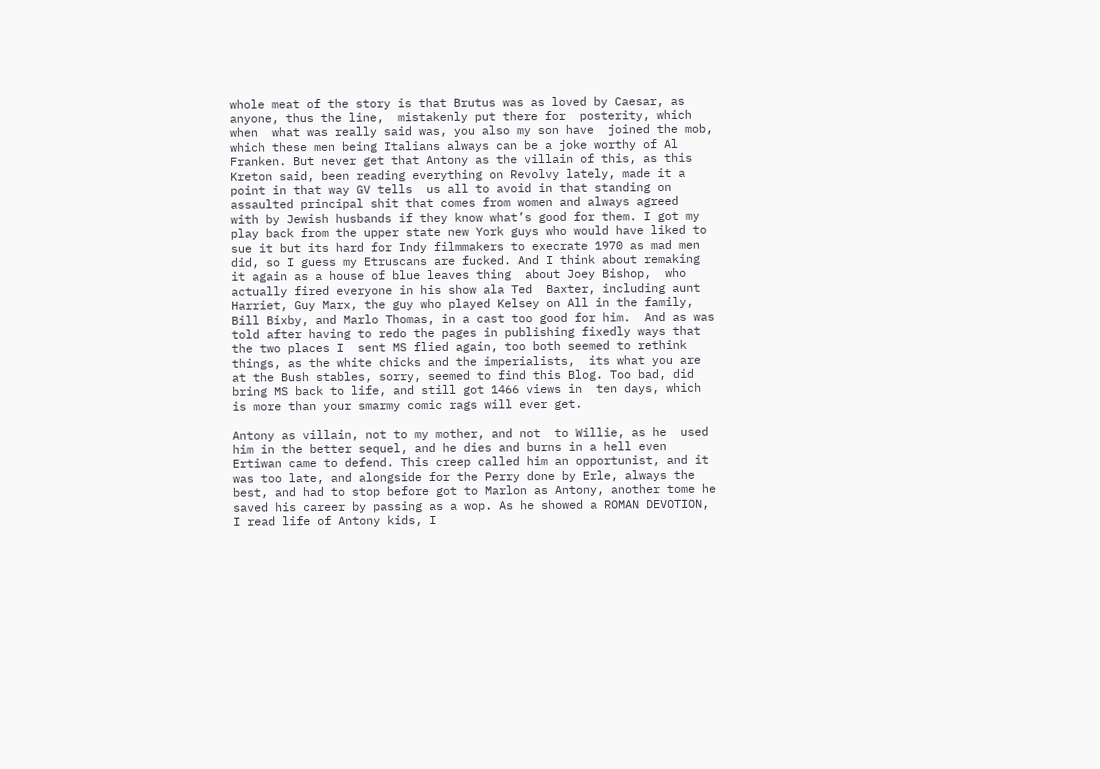whole meat of the story is that Brutus was as loved by Caesar, as anyone, thus the line,  mistakenly put there for  posterity, which when  what was really said was, you also my son have  joined the mob, which these men being Italians always can be a joke worthy of Al Franken. But never get that Antony as the villain of this, as this Kreton said, been reading everything on Revolvy lately, made it a point in that way GV tells  us all to avoid in that standing on assaulted principal shit that comes from women and always agreed  with by Jewish husbands if they know what’s good for them. I got my play back from the upper state new York guys who would have liked to sue it but its hard for Indy filmmakers to execrate 1970 as mad men did, so I guess my Etruscans are fucked. And I think about remaking it again as a house of blue leaves thing  about Joey Bishop,  who actually fired everyone in his show ala Ted  Baxter, including aunt Harriet, Guy Marx, the guy who played Kelsey on All in the family, Bill Bixby, and Marlo Thomas, in a cast too good for him.  And as was told after having to redo the pages in publishing fixedly ways that the two places I  sent MS flied again, too both seemed to rethink things, as the white chicks and the imperialists,  its what you are at the Bush stables, sorry, seemed to find this Blog. Too bad, did bring MS back to life, and still got 1466 views in  ten days, which is more than your smarmy comic rags will ever get.

Antony as villain, not to my mother, and not  to Willie, as he  used  him in the better sequel, and he dies and burns in a hell even Ertiwan came to defend. This creep called him an opportunist, and it was too late, and alongside for the Perry done by Erle, always the best, and had to stop before got to Marlon as Antony, another tome he saved his career by passing as a wop. As he showed a ROMAN DEVOTION, I read life of Antony kids, I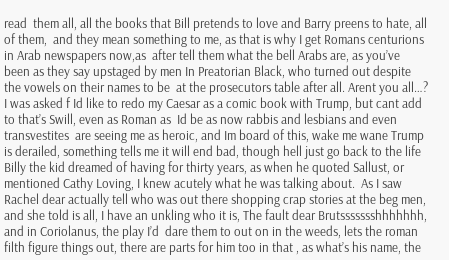read  them all, all the books that Bill pretends to love and Barry preens to hate, all of them,  and they mean something to me, as that is why I get Romans centurions in Arab newspapers now,as  after tell them what the bell Arabs are, as you’ve been as they say upstaged by men In Preatorian Black, who turned out despite the vowels on their names to be  at the prosecutors table after all. Arent you all…? I was asked f Id like to redo my Caesar as a comic book with Trump, but cant add to that’s Swill, even as Roman as  Id be as now rabbis and lesbians and even transvestites  are seeing me as heroic, and Im board of this, wake me wane Trump is derailed, something tells me it will end bad, though hell just go back to the life Billy the kid dreamed of having for thirty years, as when he quoted Sallust, or  mentioned Cathy Loving, I knew acutely what he was talking about.  As I saw Rachel dear actually tell who was out there shopping crap stories at the beg men, and she told is all, I have an unkling who it is, The fault dear Brutssssssshhhhhhh, and in Coriolanus, the play I’d  dare them to out on in the weeds, lets the roman filth figure things out, there are parts for him too in that , as what’s his name, the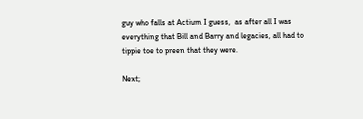guy who falls at Actium I guess,  as after all I was everything that Bill and Barry and legacies, all had to tippie toe to preen that they were.

Next;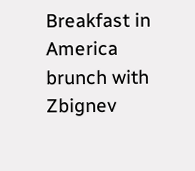Breakfast in America brunch with Zbignev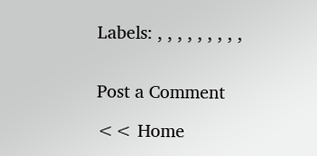Labels: , , , , , , , , ,


Post a Comment

<< Home